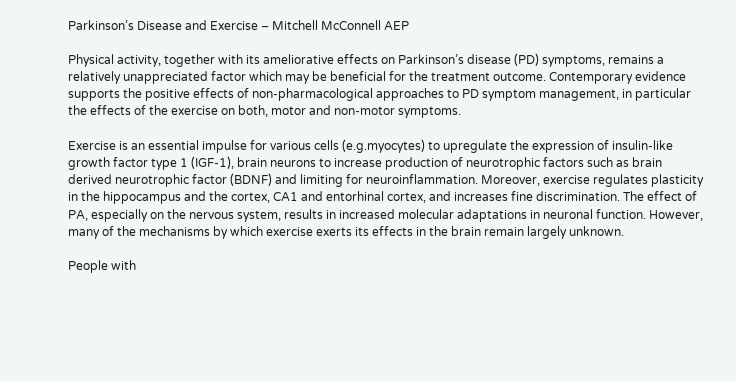Parkinson’s Disease and Exercise – Mitchell McConnell AEP

Physical activity, together with its ameliorative effects on Parkinson’s disease (PD) symptoms, remains a relatively unappreciated factor which may be beneficial for the treatment outcome. Contemporary evidence supports the positive effects of non-pharmacological approaches to PD symptom management, in particular the effects of the exercise on both, motor and non-motor symptoms.

Exercise is an essential impulse for various cells (e.g.myocytes) to upregulate the expression of insulin-like growth factor type 1 (IGF-1), brain neurons to increase production of neurotrophic factors such as brain derived neurotrophic factor (BDNF) and limiting for neuroinflammation. Moreover, exercise regulates plasticity in the hippocampus and the cortex, CA1 and entorhinal cortex, and increases fine discrimination. The effect of PA, especially on the nervous system, results in increased molecular adaptations in neuronal function. However, many of the mechanisms by which exercise exerts its effects in the brain remain largely unknown.

People with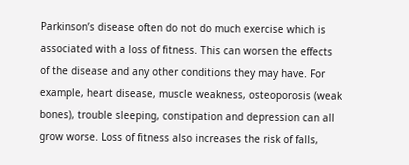Parkinson’s disease often do not do much exercise which is associated with a loss of fitness. This can worsen the effects of the disease and any other conditions they may have. For example, heart disease, muscle weakness, osteoporosis (weak bones), trouble sleeping, constipation and depression can all grow worse. Loss of fitness also increases the risk of falls,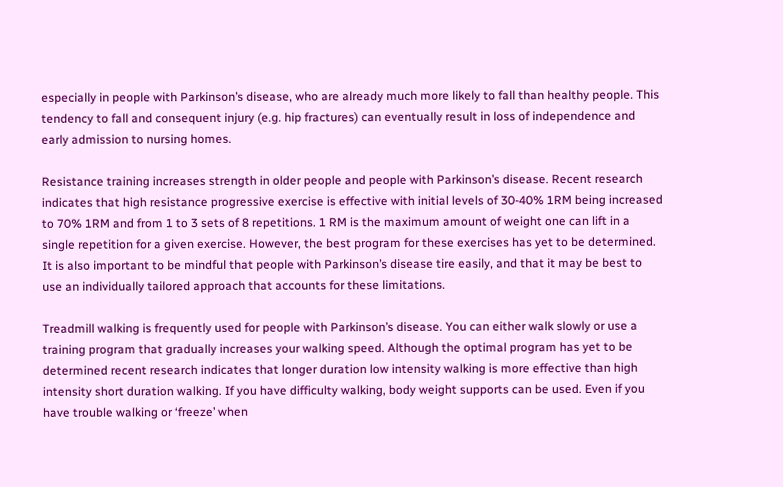especially in people with Parkinson’s disease, who are already much more likely to fall than healthy people. This tendency to fall and consequent injury (e.g. hip fractures) can eventually result in loss of independence and early admission to nursing homes.

Resistance training increases strength in older people and people with Parkinson’s disease. Recent research indicates that high resistance progressive exercise is effective with initial levels of 30-40% 1RM being increased to 70% 1RM and from 1 to 3 sets of 8 repetitions. 1 RM is the maximum amount of weight one can lift in a single repetition for a given exercise. However, the best program for these exercises has yet to be determined. It is also important to be mindful that people with Parkinson’s disease tire easily, and that it may be best to use an individually tailored approach that accounts for these limitations.

Treadmill walking is frequently used for people with Parkinson’s disease. You can either walk slowly or use a training program that gradually increases your walking speed. Although the optimal program has yet to be determined recent research indicates that longer duration low intensity walking is more effective than high intensity short duration walking. If you have difficulty walking, body weight supports can be used. Even if you have trouble walking or ‘freeze’ when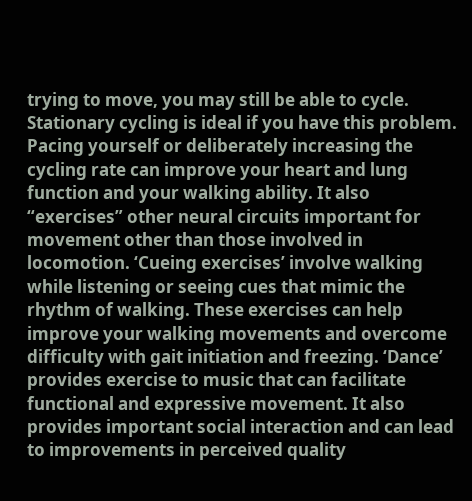trying to move, you may still be able to cycle. Stationary cycling is ideal if you have this problem. Pacing yourself or deliberately increasing the cycling rate can improve your heart and lung function and your walking ability. It also “exercises” other neural circuits important for movement other than those involved in locomotion. ‘Cueing exercises’ involve walking while listening or seeing cues that mimic the rhythm of walking. These exercises can help improve your walking movements and overcome difficulty with gait initiation and freezing. ‘Dance’ provides exercise to music that can facilitate functional and expressive movement. It also provides important social interaction and can lead to improvements in perceived quality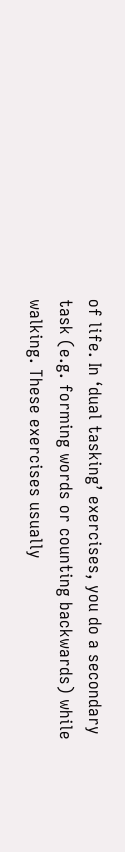of life. In ‘dual tasking’ exercises, you do a secondary task (e.g. forming words or counting backwards) while walking. These exercises usually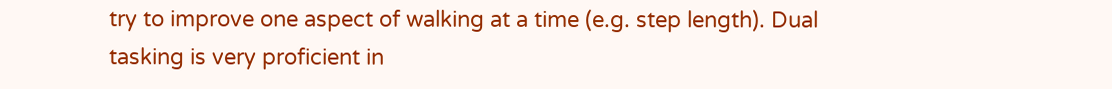try to improve one aspect of walking at a time (e.g. step length). Dual tasking is very proficient in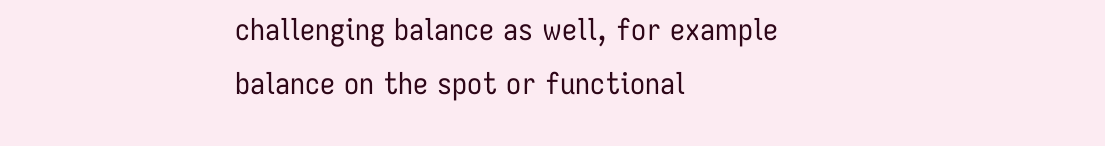challenging balance as well, for example balance on the spot or functional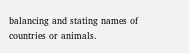balancing and stating names of countries or animals.